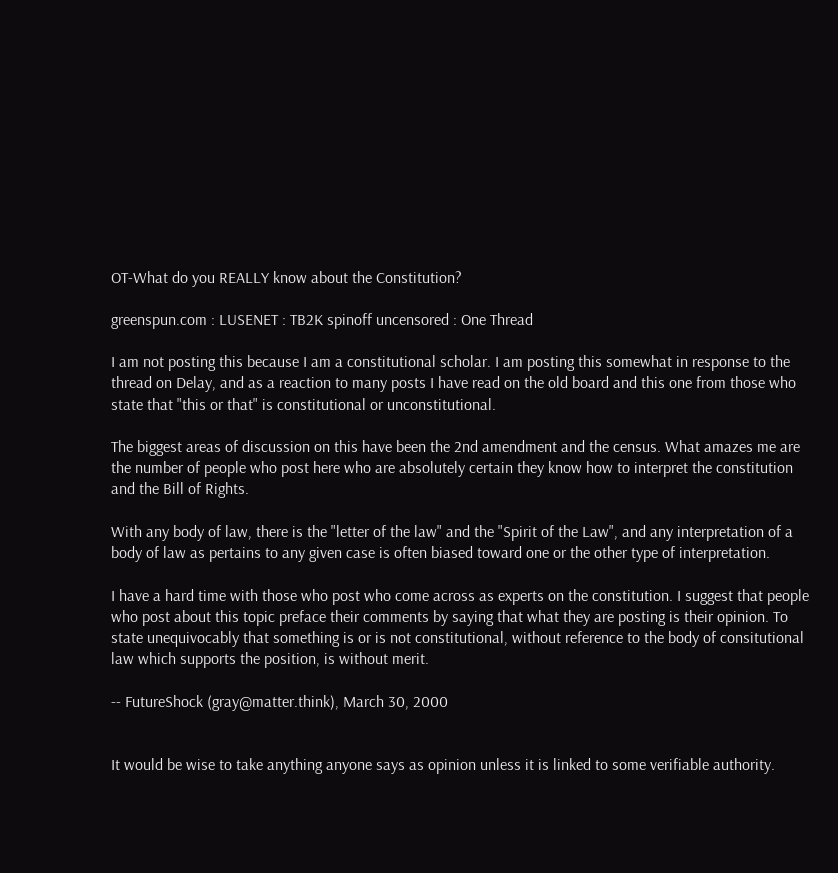OT-What do you REALLY know about the Constitution?

greenspun.com : LUSENET : TB2K spinoff uncensored : One Thread

I am not posting this because I am a constitutional scholar. I am posting this somewhat in response to the thread on Delay, and as a reaction to many posts I have read on the old board and this one from those who state that "this or that" is constitutional or unconstitutional.

The biggest areas of discussion on this have been the 2nd amendment and the census. What amazes me are the number of people who post here who are absolutely certain they know how to interpret the constitution and the Bill of Rights.

With any body of law, there is the "letter of the law" and the "Spirit of the Law", and any interpretation of a body of law as pertains to any given case is often biased toward one or the other type of interpretation.

I have a hard time with those who post who come across as experts on the constitution. I suggest that people who post about this topic preface their comments by saying that what they are posting is their opinion. To state unequivocably that something is or is not constitutional, without reference to the body of consitutional law which supports the position, is without merit.

-- FutureShock (gray@matter.think), March 30, 2000


It would be wise to take anything anyone says as opinion unless it is linked to some verifiable authority.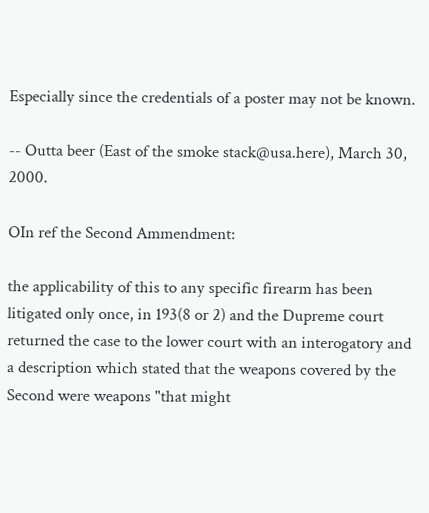Especially since the credentials of a poster may not be known.

-- Outta beer (East of the smoke stack@usa.here), March 30, 2000.

OIn ref the Second Ammendment:

the applicability of this to any specific firearm has been litigated only once, in 193(8 or 2) and the Dupreme court returned the case to the lower court with an interogatory and a description which stated that the weapons covered by the Second were weapons "that might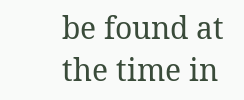be found at the time in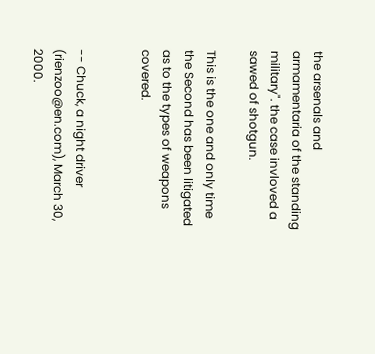the arsenals and armamentaria of the standing military". the case invloved a sawed of shotgun.

This is the one and only time the Second has been litigated as to the types of weapons covered.


-- Chuck, a night driver (rienzoo@en.com), March 30, 2000.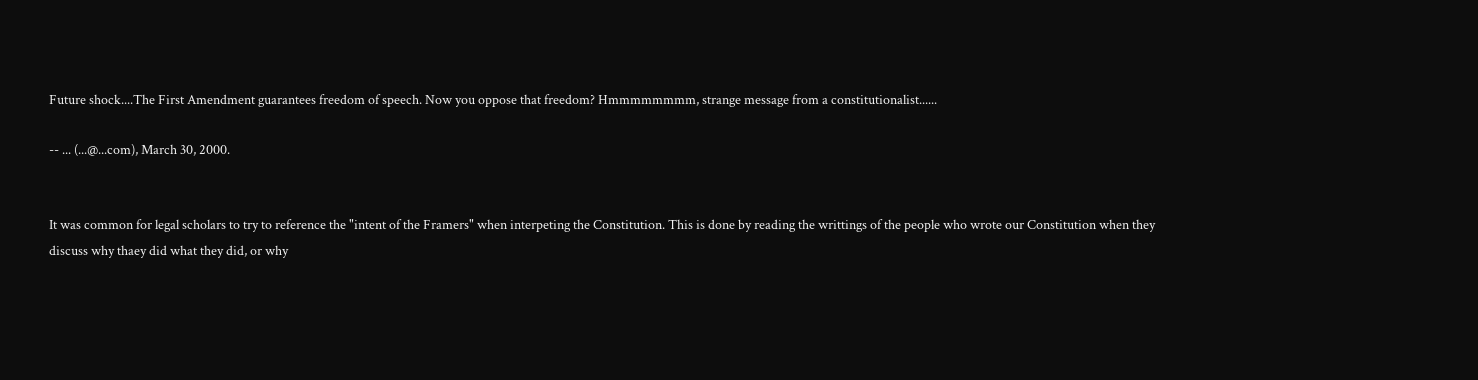Future shock....The First Amendment guarantees freedom of speech. Now you oppose that freedom? Hmmmmmmmm, strange message from a constitutionalist......

-- ... (...@...com), March 30, 2000.


It was common for legal scholars to try to reference the "intent of the Framers" when interpeting the Constitution. This is done by reading the writtings of the people who wrote our Constitution when they discuss why thaey did what they did, or why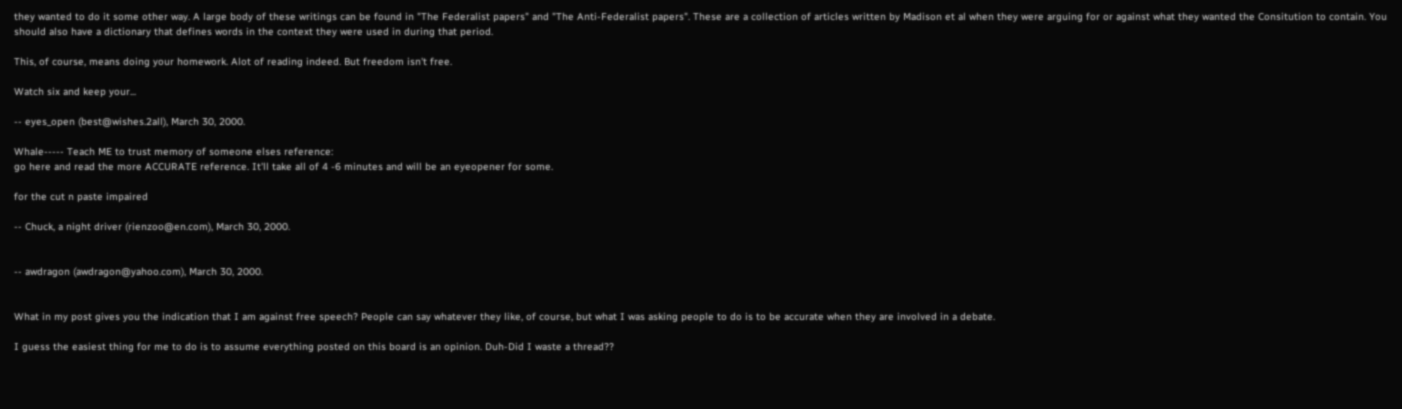they wanted to do it some other way. A large body of these writings can be found in "The Federalist papers" and "The Anti-Federalist papers". These are a collection of articles written by Madison et al when they were arguing for or against what they wanted the Consitution to contain. You should also have a dictionary that defines words in the context they were used in during that period.

This, of course, means doing your homework. Alot of reading indeed. But freedom isn't free.

Watch six and keep your...

-- eyes_open (best@wishes.2all), March 30, 2000.

Whale----- Teach ME to trust memory of someone elses reference:
go here and read the more ACCURATE reference. It'll take all of 4 -6 minutes and will be an eyeopener for some.

for the cut n paste impaired

-- Chuck, a night driver (rienzoo@en.com), March 30, 2000.


-- awdragon (awdragon@yahoo.com), March 30, 2000.


What in my post gives you the indication that I am against free speech? People can say whatever they like, of course, but what I was asking people to do is to be accurate when they are involved in a debate.

I guess the easiest thing for me to do is to assume everything posted on this board is an opinion. Duh-Did I waste a thread??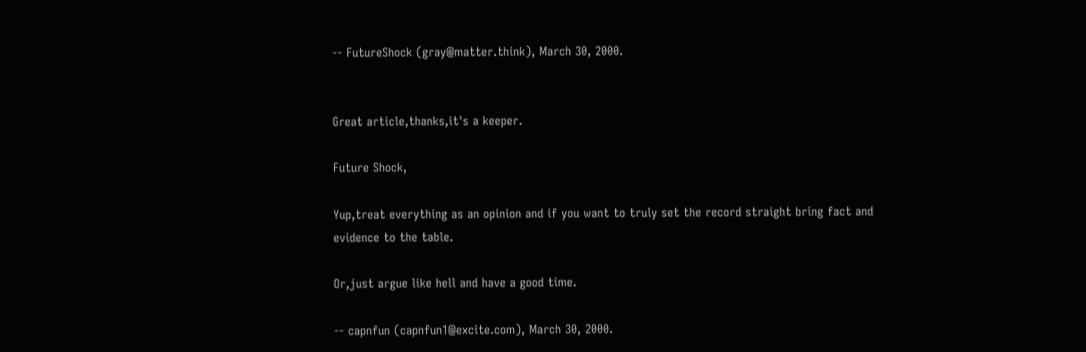-- FutureShock (gray@matter.think), March 30, 2000.


Great article,thanks,it's a keeper.

Future Shock,

Yup,treat everything as an opinion and if you want to truly set the record straight bring fact and evidence to the table.

Or,just argue like hell and have a good time.

-- capnfun (capnfun1@excite.com), March 30, 2000.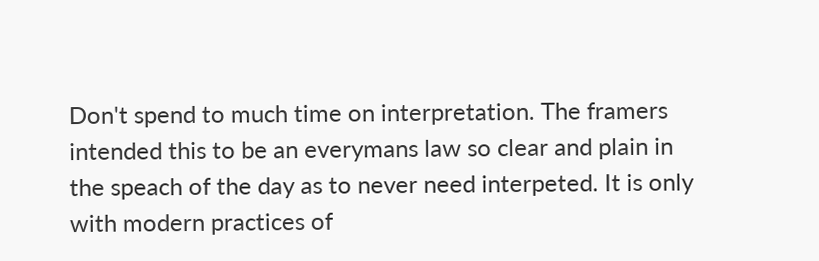Don't spend to much time on interpretation. The framers intended this to be an everymans law so clear and plain in the speach of the day as to never need interpeted. It is only with modern practices of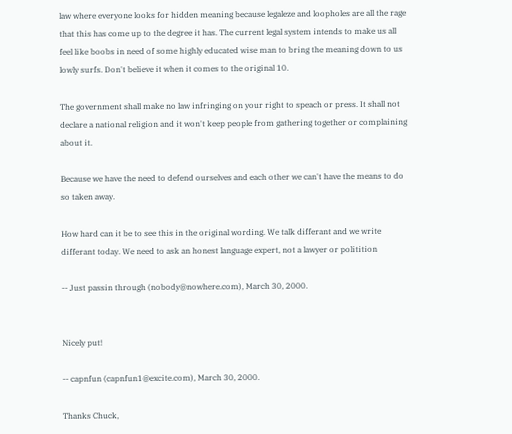law where everyone looks for hidden meaning because legaleze and loopholes are all the rage that this has come up to the degree it has. The current legal system intends to make us all feel like boobs in need of some highly educated wise man to bring the meaning down to us lowly surfs. Don't believe it when it comes to the original 10.

The government shall make no law infringing on your right to speach or press. It shall not declare a national religion and it won't keep people from gathering together or complaining about it.

Because we have the need to defend ourselves and each other we can't have the means to do so taken away.

How hard can it be to see this in the original wording. We talk differant and we write differant today. We need to ask an honest language expert, not a lawyer or politition

-- Just passin through (nobody@nowhere.com), March 30, 2000.


Nicely put!

-- capnfun (capnfun1@excite.com), March 30, 2000.

Thanks Chuck,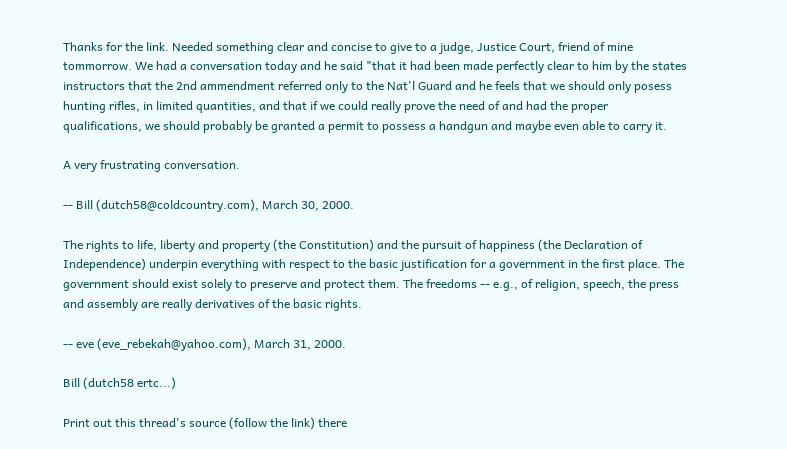Thanks for the link. Needed something clear and concise to give to a judge, Justice Court, friend of mine tommorrow. We had a conversation today and he said "that it had been made perfectly clear to him by the states instructors that the 2nd ammendment referred only to the Nat'l Guard and he feels that we should only posess hunting rifles, in limited quantities, and that if we could really prove the need of and had the proper qualifications, we should probably be granted a permit to possess a handgun and maybe even able to carry it.

A very frustrating conversation.

-- Bill (dutch58@coldcountry.com), March 30, 2000.

The rights to life, liberty and property (the Constitution) and the pursuit of happiness (the Declaration of Independence) underpin everything with respect to the basic justification for a government in the first place. The government should exist solely to preserve and protect them. The freedoms -- e.g., of religion, speech, the press and assembly are really derivatives of the basic rights.

-- eve (eve_rebekah@yahoo.com), March 31, 2000.

Bill (dutch58 ertc...)

Print out this thread's source (follow the link) there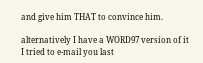and give him THAT to convince him.

alternatively I have a WORD97 version of it I tried to e-mail you last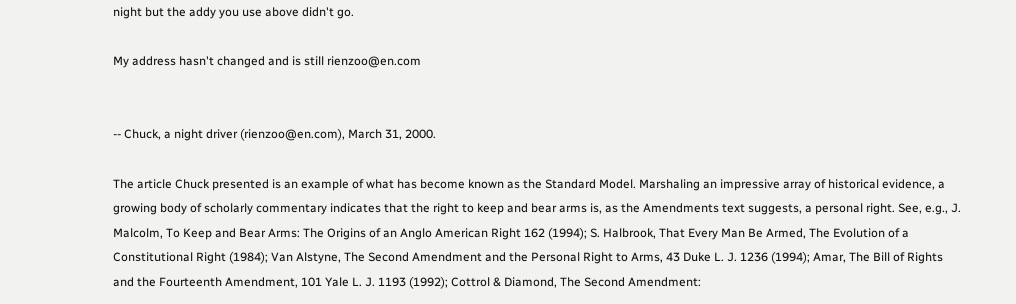night but the addy you use above didn't go.

My address hasn't changed and is still rienzoo@en.com


-- Chuck, a night driver (rienzoo@en.com), March 31, 2000.

The article Chuck presented is an example of what has become known as the Standard Model. Marshaling an impressive array of historical evidence, a growing body of scholarly commentary indicates that the right to keep and bear arms is, as the Amendments text suggests, a personal right. See, e.g., J. Malcolm, To Keep and Bear Arms: The Origins of an Anglo American Right 162 (1994); S. Halbrook, That Every Man Be Armed, The Evolution of a Constitutional Right (1984); Van Alstyne, The Second Amendment and the Personal Right to Arms, 43 Duke L. J. 1236 (1994); Amar, The Bill of Rights and the Fourteenth Amendment, 101 Yale L. J. 1193 (1992); Cottrol & Diamond, The Second Amendment: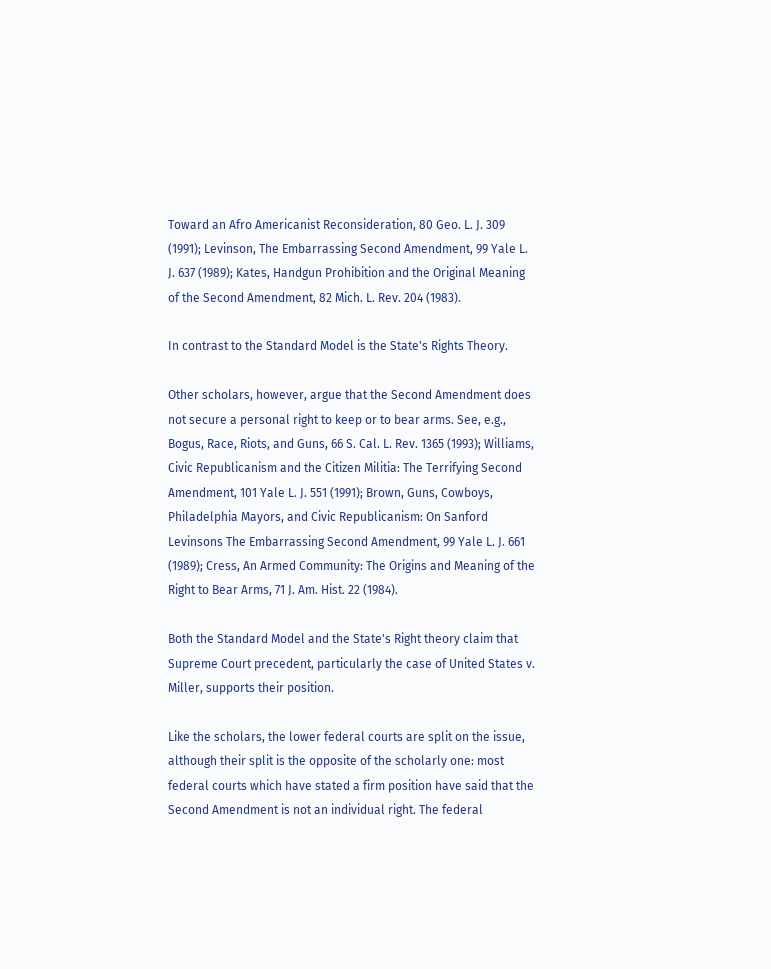Toward an Afro Americanist Reconsideration, 80 Geo. L. J. 309 (1991); Levinson, The Embarrassing Second Amendment, 99 Yale L. J. 637 (1989); Kates, Handgun Prohibition and the Original Meaning of the Second Amendment, 82 Mich. L. Rev. 204 (1983).

In contrast to the Standard Model is the State's Rights Theory.

Other scholars, however, argue that the Second Amendment does not secure a personal right to keep or to bear arms. See, e.g., Bogus, Race, Riots, and Guns, 66 S. Cal. L. Rev. 1365 (1993); Williams, Civic Republicanism and the Citizen Militia: The Terrifying Second Amendment, 101 Yale L. J. 551 (1991); Brown, Guns, Cowboys, Philadelphia Mayors, and Civic Republicanism: On Sanford Levinsons The Embarrassing Second Amendment, 99 Yale L. J. 661 (1989); Cress, An Armed Community: The Origins and Meaning of the Right to Bear Arms, 71 J. Am. Hist. 22 (1984).

Both the Standard Model and the State's Right theory claim that Supreme Court precedent, particularly the case of United States v. Miller, supports their position.

Like the scholars, the lower federal courts are split on the issue, although their split is the opposite of the scholarly one: most federal courts which have stated a firm position have said that the Second Amendment is not an individual right. The federal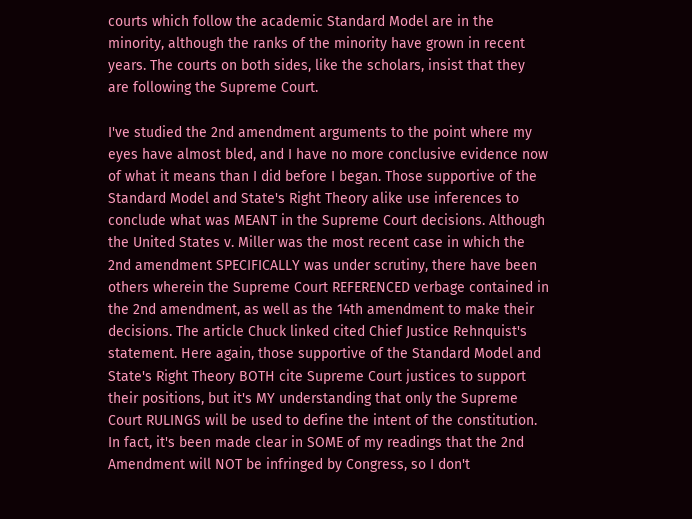courts which follow the academic Standard Model are in the minority, although the ranks of the minority have grown in recent years. The courts on both sides, like the scholars, insist that they are following the Supreme Court.

I've studied the 2nd amendment arguments to the point where my eyes have almost bled, and I have no more conclusive evidence now of what it means than I did before I began. Those supportive of the Standard Model and State's Right Theory alike use inferences to conclude what was MEANT in the Supreme Court decisions. Although the United States v. Miller was the most recent case in which the 2nd amendment SPECIFICALLY was under scrutiny, there have been others wherein the Supreme Court REFERENCED verbage contained in the 2nd amendment, as well as the 14th amendment to make their decisions. The article Chuck linked cited Chief Justice Rehnquist's statement. Here again, those supportive of the Standard Model and State's Right Theory BOTH cite Supreme Court justices to support their positions, but it's MY understanding that only the Supreme Court RULINGS will be used to define the intent of the constitution. In fact, it's been made clear in SOME of my readings that the 2nd Amendment will NOT be infringed by Congress, so I don't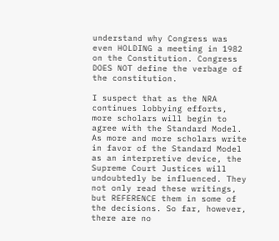understand why Congress was even HOLDING a meeting in 1982 on the Constitution. Congress DOES NOT define the verbage of the constitution.

I suspect that as the NRA continues lobbying efforts, more scholars will begin to agree with the Standard Model. As more and more scholars write in favor of the Standard Model as an interpretive device, the Supreme Court Justices will undoubtedly be influenced. They not only read these writings, but REFERENCE them in some of the decisions. So far, however, there are no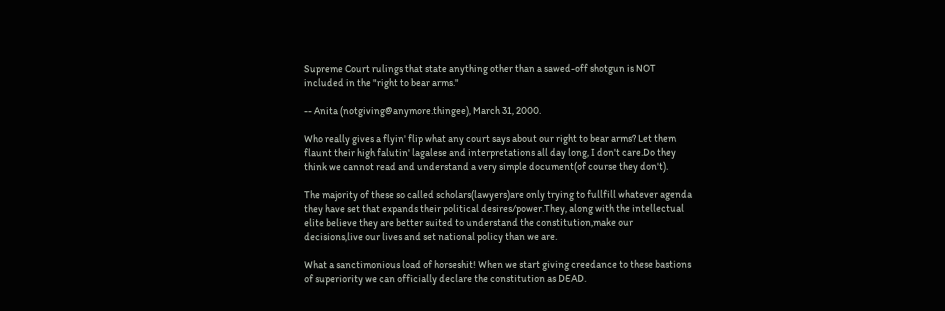Supreme Court rulings that state anything other than a sawed-off shotgun is NOT included in the "right to bear arms."

-- Anita (notgiving@anymore.thingee), March 31, 2000.

Who really gives a flyin' flip what any court says about our right to bear arms? Let them flaunt their high falutin' lagalese and interpretations all day long, I don't care.Do they think we cannot read and understand a very simple document(of course they don't).

The majority of these so called scholars(lawyers)are only trying to fullfill whatever agenda they have set that expands their political desires/power.They, along with the intellectual elite believe they are better suited to understand the constitution,make our decisions,live our lives and set national policy than we are.

What a sanctimonious load of horseshit! When we start giving creedance to these bastions of superiority we can officially declare the constitution as DEAD.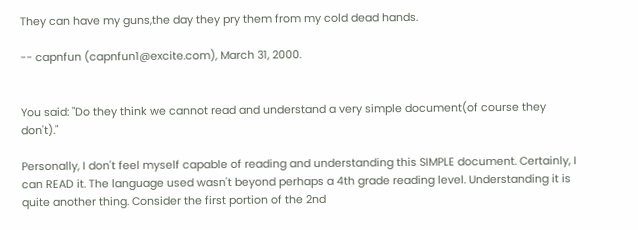They can have my guns,the day they pry them from my cold dead hands.

-- capnfun (capnfun1@excite.com), March 31, 2000.


You said: "Do they think we cannot read and understand a very simple document(of course they don't)."

Personally, I don't feel myself capable of reading and understanding this SIMPLE document. Certainly, I can READ it. The language used wasn't beyond perhaps a 4th grade reading level. Understanding it is quite another thing. Consider the first portion of the 2nd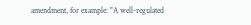amendment, for example: "A well-regulated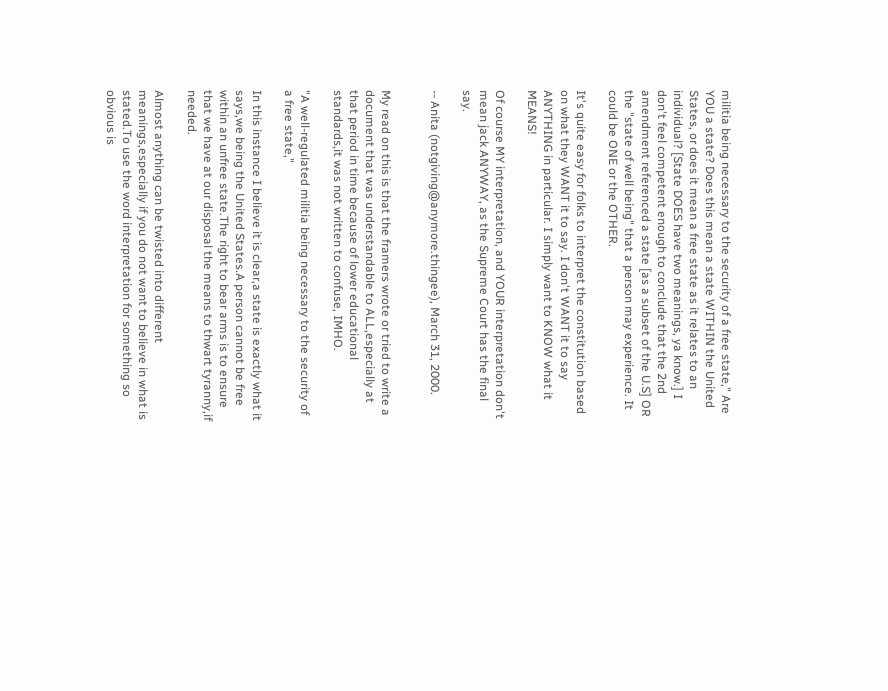militia being necessary to the security of a free state," Are YOU a state? Does this mean a state WITHIN the United States, or does it mean a free state as it relates to an individual? [State DOES have two meanings, ya know.] I don't feel competent enough to conclude that the 2nd amendment referenced a state [as a subset of the U.S] OR the "state of well being" that a person may experience. It could be ONE or the OTHER.

It's quite easy for folks to interpret the constitution based on what they WANT it to say. I don't WANT it to say ANYTHING in particular. I simply want to KNOW what it MEANS!

Of course MY interpretation, and YOUR interpretation don't mean jack ANYWAY, as the Supreme Court has the final say.

-- Anita (notgiving@anymore.thingee), March 31, 2000.


My read on this is that the framers wrote or tried to write a document that was understandable to ALL,especially at that period in time because of lower educational standards,it was not written to confuse, IMHO.

"A well-regulated militia being necessary to the security of a free state,"

In this instance I believe it is clear,a state is exactly what it says,we being the United States.A person cannot be free within an unfree state.The right to bear arms is to ensure that we have at our disposal the means to thwart tyranny,if needed.

Almost anything can be twisted into different meanings,especially if you do not want to believe in what is stated.To use the word interpretation for something so obvious is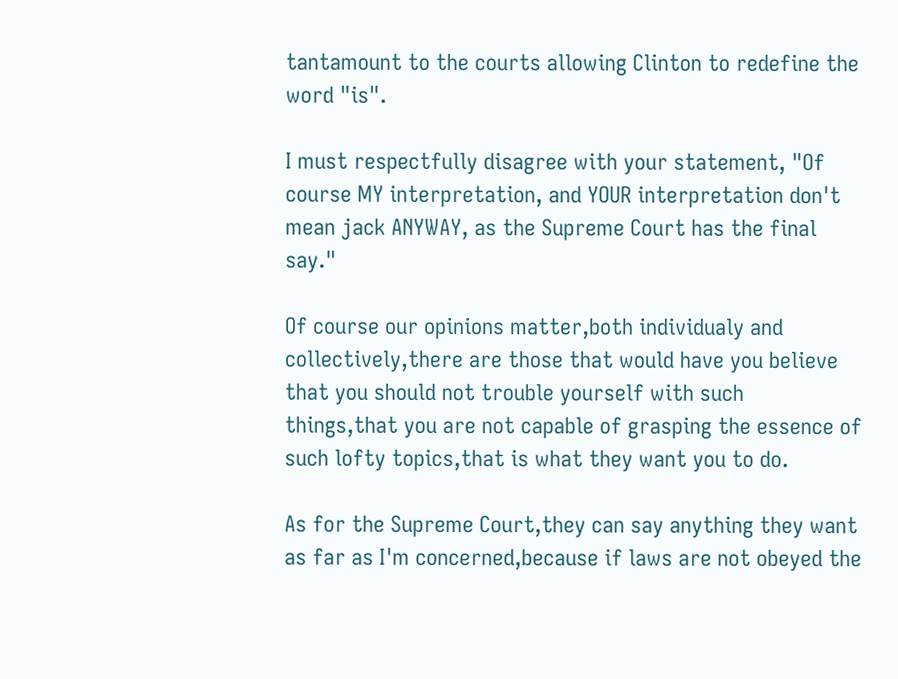tantamount to the courts allowing Clinton to redefine the word "is".

I must respectfully disagree with your statement, "Of course MY interpretation, and YOUR interpretation don't mean jack ANYWAY, as the Supreme Court has the final say."

Of course our opinions matter,both individualy and collectively,there are those that would have you believe that you should not trouble yourself with such things,that you are not capable of grasping the essence of such lofty topics,that is what they want you to do.

As for the Supreme Court,they can say anything they want as far as I'm concerned,because if laws are not obeyed the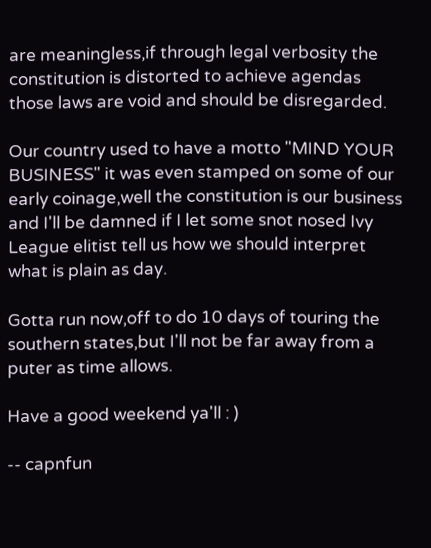are meaningless,if through legal verbosity the constitution is distorted to achieve agendas those laws are void and should be disregarded.

Our country used to have a motto "MIND YOUR BUSINESS" it was even stamped on some of our early coinage,well the constitution is our business and I'll be damned if I let some snot nosed Ivy League elitist tell us how we should interpret what is plain as day.

Gotta run now,off to do 10 days of touring the southern states,but I'll not be far away from a puter as time allows.

Have a good weekend ya'll : )

-- capnfun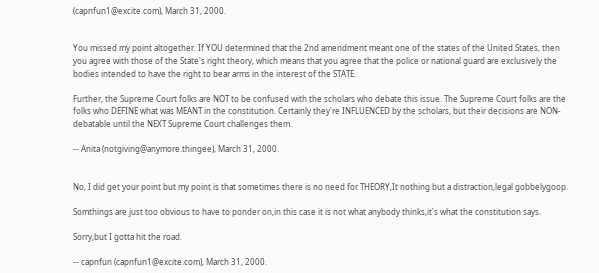(capnfun1@excite.com), March 31, 2000.


You missed my point altogether. If YOU determined that the 2nd amendment meant one of the states of the United States, then you agree with those of the State's right theory, which means that you agree that the police or national guard are exclusively the bodies intended to have the right to bear arms in the interest of the STATE.

Further, the Supreme Court folks are NOT to be confused with the scholars who debate this issue. The Supreme Court folks are the folks who DEFINE what was MEANT in the constitution. Certainly they're INFLUENCED by the scholars, but their decisions are NON- debatable until the NEXT Supreme Court challenges them.

-- Anita (notgiving@anymore.thingee), March 31, 2000.


No, I did get your point but my point is that sometimes there is no need for THEORY,It nothing but a distraction,legal gobbelygoop.

Somthings are just too obvious to have to ponder on,in this case it is not what anybody thinks,it's what the constitution says.

Sorry,but I gotta hit the road.

-- capnfun (capnfun1@excite.com), March 31, 2000.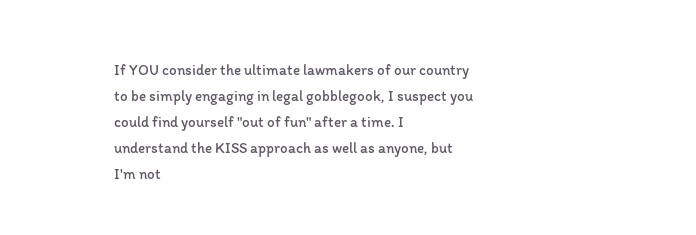If YOU consider the ultimate lawmakers of our country to be simply engaging in legal gobblegook, I suspect you could find yourself "out of fun" after a time. I understand the KISS approach as well as anyone, but I'm not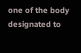one of the body designated to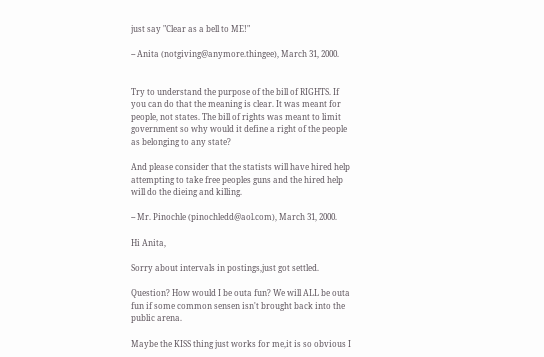just say "Clear as a bell to ME!"

-- Anita (notgiving@anymore.thingee), March 31, 2000.


Try to understand the purpose of the bill of RIGHTS. If you can do that the meaning is clear. It was meant for people, not states. The bill of rights was meant to limit government so why would it define a right of the people as belonging to any state?

And please consider that the statists will have hired help attempting to take free peoples guns and the hired help will do the dieing and killing.

-- Mr. Pinochle (pinochledd@aol.com), March 31, 2000.

Hi Anita,

Sorry about intervals in postings,just got settled.

Question? How would I be outa fun? We will ALL be outa fun if some common sensen isn't brought back into the public arena.

Maybe the KISS thing just works for me,it is so obvious I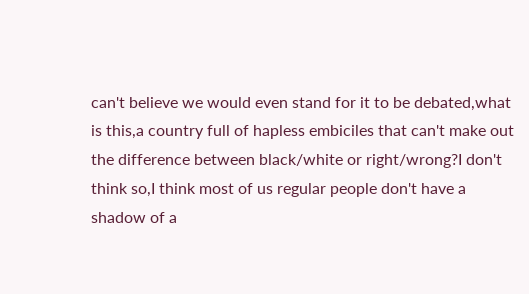can't believe we would even stand for it to be debated,what is this,a country full of hapless embiciles that can't make out the difference between black/white or right/wrong?I don't think so,I think most of us regular people don't have a shadow of a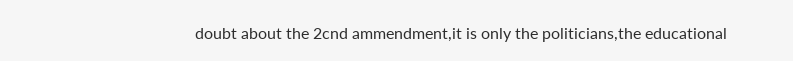doubt about the 2cnd ammendment,it is only the politicians,the educational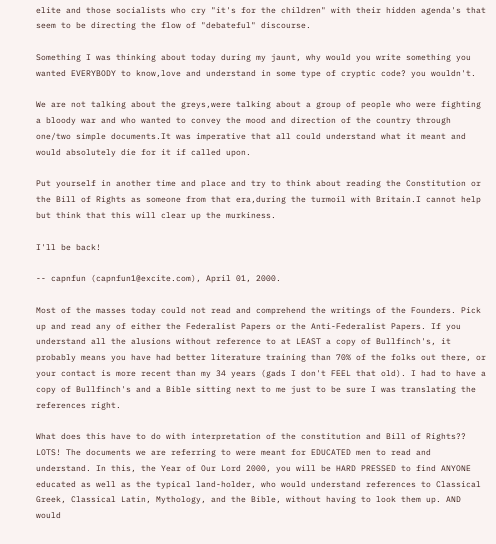elite and those socialists who cry "it's for the children" with their hidden agenda's that seem to be directing the flow of "debateful" discourse.

Something I was thinking about today during my jaunt, why would you write something you wanted EVERYBODY to know,love and understand in some type of cryptic code? you wouldn't.

We are not talking about the greys,were talking about a group of people who were fighting a bloody war and who wanted to convey the mood and direction of the country through one/two simple documents.It was imperative that all could understand what it meant and would absolutely die for it if called upon.

Put yourself in another time and place and try to think about reading the Constitution or the Bill of Rights as someone from that era,during the turmoil with Britain.I cannot help but think that this will clear up the murkiness.

I'll be back!

-- capnfun (capnfun1@excite.com), April 01, 2000.

Most of the masses today could not read and comprehend the writings of the Founders. Pick up and read any of either the Federalist Papers or the Anti-Federalist Papers. If you understand all the alusions without reference to at LEAST a copy of Bullfinch's, it probably means you have had better literature training than 70% of the folks out there, or your contact is more recent than my 34 years (gads I don't FEEL that old). I had to have a copy of Bullfinch's and a Bible sitting next to me just to be sure I was translating the references right.

What does this have to do with interpretation of the constitution and Bill of Rights?? LOTS! The documents we are referring to were meant for EDUCATED men to read and understand. In this, the Year of Our Lord 2000, you will be HARD PRESSED to find ANYONE educated as well as the typical land-holder, who would understand references to Classical Greek, Classical Latin, Mythology, and the Bible, without having to look them up. AND would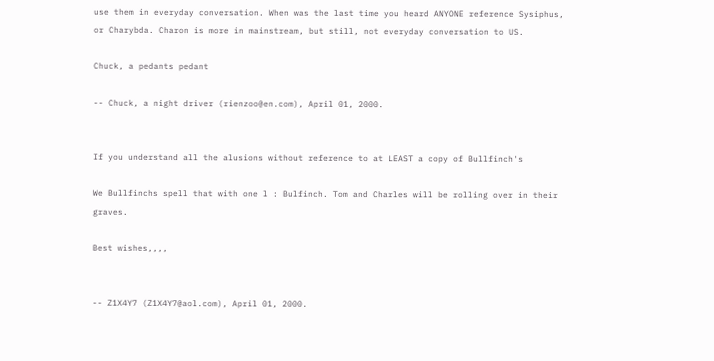use them in everyday conversation. When was the last time you heard ANYONE reference Sysiphus, or Charybda. Charon is more in mainstream, but still, not everyday conversation to US.

Chuck, a pedants pedant

-- Chuck, a night driver (rienzoo@en.com), April 01, 2000.


If you understand all the alusions without reference to at LEAST a copy of Bullfinch's

We Bullfinchs spell that with one l : Bulfinch. Tom and Charles will be rolling over in their graves.

Best wishes,,,,


-- Z1X4Y7 (Z1X4Y7@aol.com), April 01, 2000.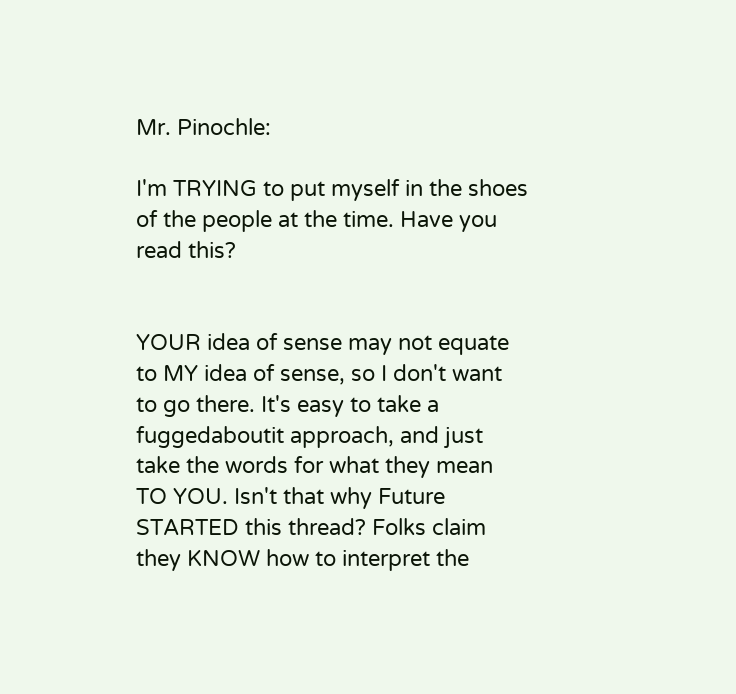Mr. Pinochle:

I'm TRYING to put myself in the shoes of the people at the time. Have you read this?


YOUR idea of sense may not equate to MY idea of sense, so I don't want to go there. It's easy to take a fuggedaboutit approach, and just take the words for what they mean TO YOU. Isn't that why Future STARTED this thread? Folks claim they KNOW how to interpret the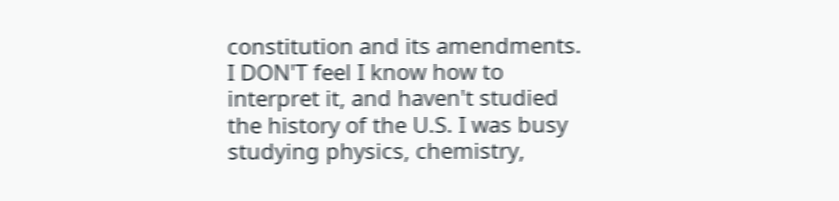constitution and its amendments. I DON'T feel I know how to interpret it, and haven't studied the history of the U.S. I was busy studying physics, chemistry,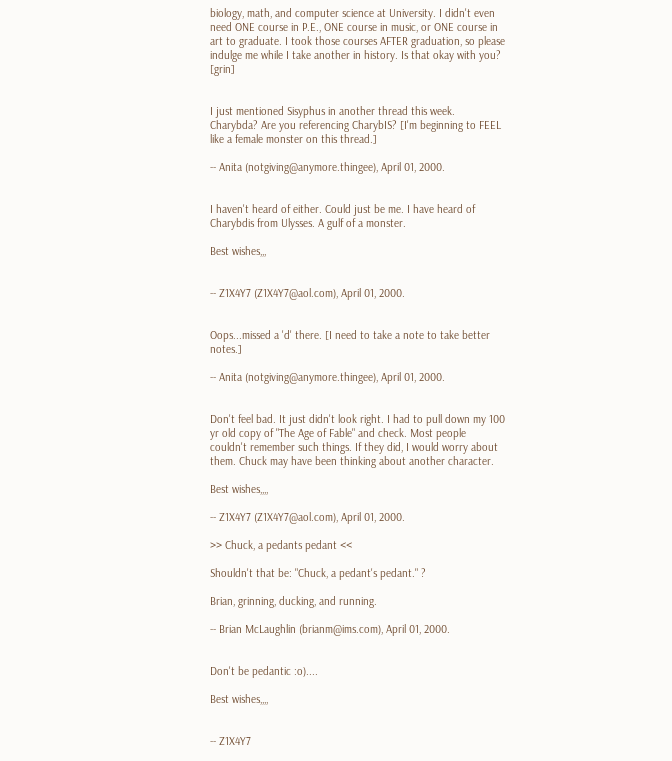biology, math, and computer science at University. I didn't even need ONE course in P.E., ONE course in music, or ONE course in art to graduate. I took those courses AFTER graduation, so please indulge me while I take another in history. Is that okay with you? [grin]


I just mentioned Sisyphus in another thread this week. Charybda? Are you referencing CharybIS? [I'm beginning to FEEL like a female monster on this thread.]

-- Anita (notgiving@anymore.thingee), April 01, 2000.


I haven't heard of either. Could just be me. I have heard of Charybdis from Ulysses. A gulf of a monster.

Best wishes,,,


-- Z1X4Y7 (Z1X4Y7@aol.com), April 01, 2000.


Oops...missed a 'd' there. [I need to take a note to take better notes.]

-- Anita (notgiving@anymore.thingee), April 01, 2000.


Don't feel bad. It just didn't look right. I had to pull down my 100 yr old copy of "The Age of Fable" and check. Most people couldn't remember such things. If they did, I would worry about them. Chuck may have been thinking about another character.

Best wishes,,,,

-- Z1X4Y7 (Z1X4Y7@aol.com), April 01, 2000.

>> Chuck, a pedants pedant <<

Shouldn't that be: "Chuck, a pedant's pedant." ?

Brian, grinning, ducking, and running.

-- Brian McLaughlin (brianm@ims.com), April 01, 2000.


Don't be pedantic :o)....

Best wishes,,,,


-- Z1X4Y7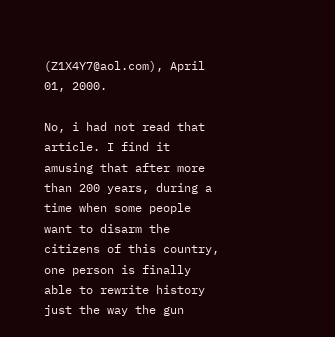(Z1X4Y7@aol.com), April 01, 2000.

No, i had not read that article. I find it amusing that after more than 200 years, during a time when some people want to disarm the citizens of this country, one person is finally able to rewrite history just the way the gun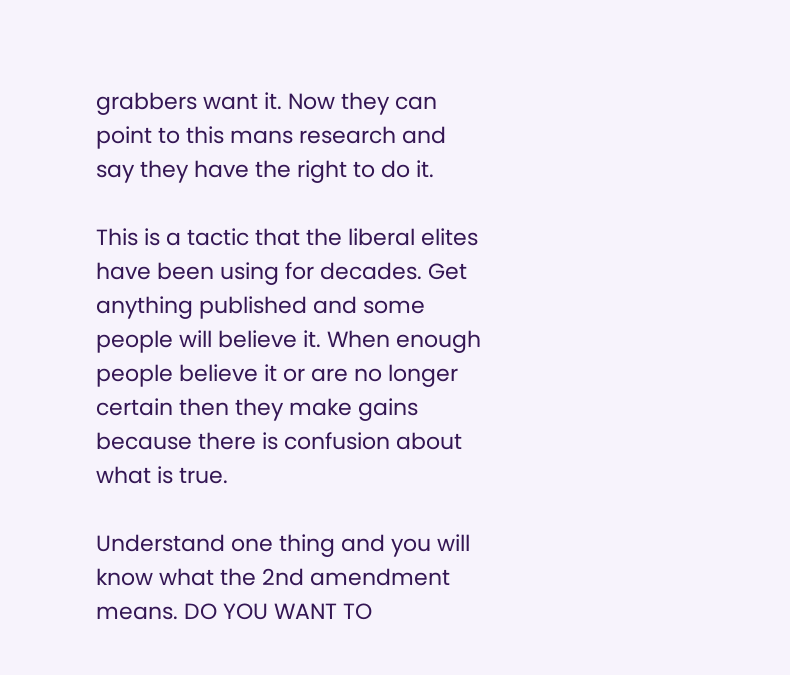grabbers want it. Now they can point to this mans research and say they have the right to do it.

This is a tactic that the liberal elites have been using for decades. Get anything published and some people will believe it. When enough people believe it or are no longer certain then they make gains because there is confusion about what is true.

Understand one thing and you will know what the 2nd amendment means. DO YOU WANT TO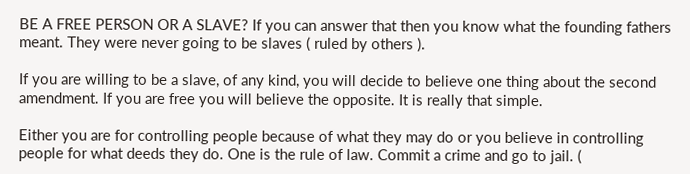BE A FREE PERSON OR A SLAVE? If you can answer that then you know what the founding fathers meant. They were never going to be slaves ( ruled by others ).

If you are willing to be a slave, of any kind, you will decide to believe one thing about the second amendment. If you are free you will believe the opposite. It is really that simple.

Either you are for controlling people because of what they may do or you believe in controlling people for what deeds they do. One is the rule of law. Commit a crime and go to jail. (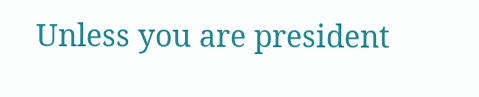Unless you are president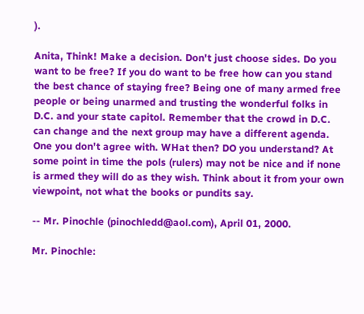).

Anita, Think! Make a decision. Don't just choose sides. Do you want to be free? If you do want to be free how can you stand the best chance of staying free? Being one of many armed free people or being unarmed and trusting the wonderful folks in D.C. and your state capitol. Remember that the crowd in D.C. can change and the next group may have a different agenda. One you don't agree with. WHat then? DO you understand? At some point in time the pols (rulers) may not be nice and if none is armed they will do as they wish. Think about it from your own viewpoint, not what the books or pundits say.

-- Mr. Pinochle (pinochledd@aol.com), April 01, 2000.

Mr. Pinochle: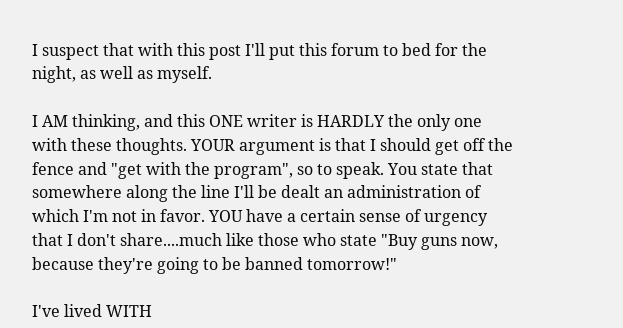I suspect that with this post I'll put this forum to bed for the night, as well as myself.

I AM thinking, and this ONE writer is HARDLY the only one with these thoughts. YOUR argument is that I should get off the fence and "get with the program", so to speak. You state that somewhere along the line I'll be dealt an administration of which I'm not in favor. YOU have a certain sense of urgency that I don't share....much like those who state "Buy guns now, because they're going to be banned tomorrow!"

I've lived WITH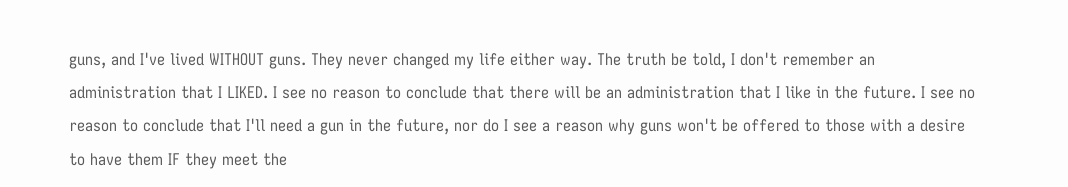guns, and I've lived WITHOUT guns. They never changed my life either way. The truth be told, I don't remember an administration that I LIKED. I see no reason to conclude that there will be an administration that I like in the future. I see no reason to conclude that I'll need a gun in the future, nor do I see a reason why guns won't be offered to those with a desire to have them IF they meet the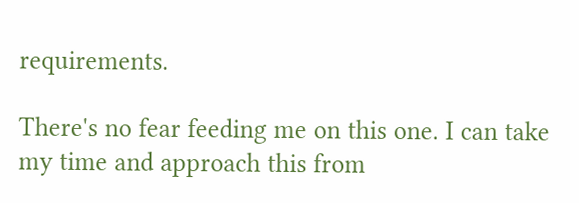requirements.

There's no fear feeding me on this one. I can take my time and approach this from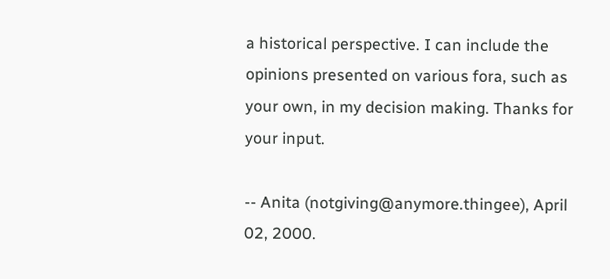a historical perspective. I can include the opinions presented on various fora, such as your own, in my decision making. Thanks for your input.

-- Anita (notgiving@anymore.thingee), April 02, 2000.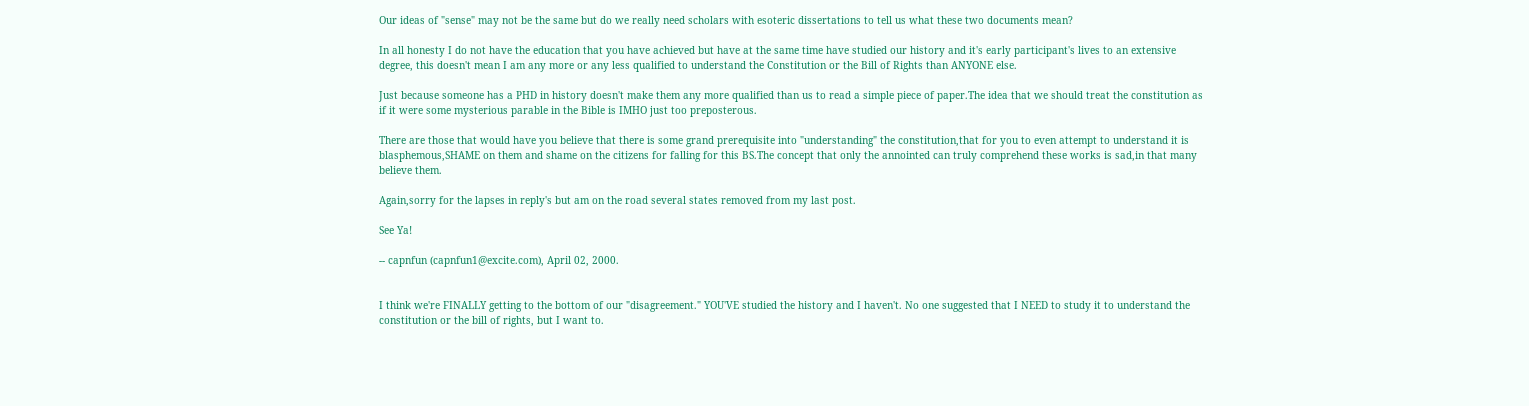Our ideas of "sense" may not be the same but do we really need scholars with esoteric dissertations to tell us what these two documents mean?

In all honesty I do not have the education that you have achieved but have at the same time have studied our history and it's early participant's lives to an extensive degree, this doesn't mean I am any more or any less qualified to understand the Constitution or the Bill of Rights than ANYONE else.

Just because someone has a PHD in history doesn't make them any more qualified than us to read a simple piece of paper.The idea that we should treat the constitution as if it were some mysterious parable in the Bible is IMHO just too preposterous.

There are those that would have you believe that there is some grand prerequisite into "understanding" the constitution,that for you to even attempt to understand it is blasphemous,SHAME on them and shame on the citizens for falling for this BS.The concept that only the annointed can truly comprehend these works is sad,in that many believe them.

Again,sorry for the lapses in reply's but am on the road several states removed from my last post.

See Ya!

-- capnfun (capnfun1@excite.com), April 02, 2000.


I think we're FINALLY getting to the bottom of our "disagreement." YOU'VE studied the history and I haven't. No one suggested that I NEED to study it to understand the constitution or the bill of rights, but I want to.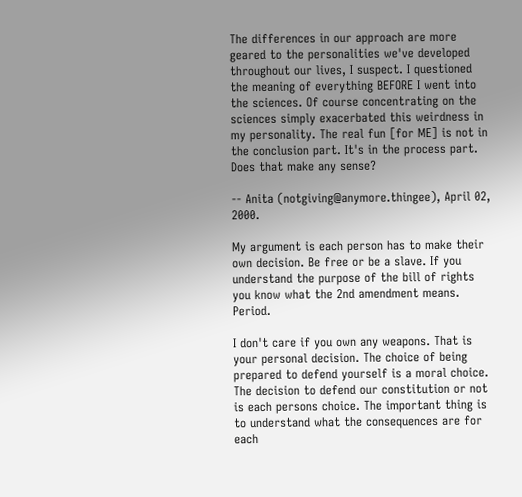The differences in our approach are more geared to the personalities we've developed throughout our lives, I suspect. I questioned the meaning of everything BEFORE I went into the sciences. Of course concentrating on the sciences simply exacerbated this weirdness in my personality. The real fun [for ME] is not in the conclusion part. It's in the process part. Does that make any sense?

-- Anita (notgiving@anymore.thingee), April 02, 2000.

My argument is each person has to make their own decision. Be free or be a slave. If you understand the purpose of the bill of rights you know what the 2nd amendment means. Period.

I don't care if you own any weapons. That is your personal decision. The choice of being prepared to defend yourself is a moral choice. The decision to defend our constitution or not is each persons choice. The important thing is to understand what the consequences are for each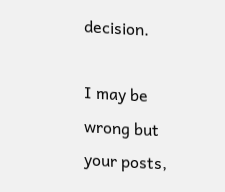decision.

I may be wrong but your posts,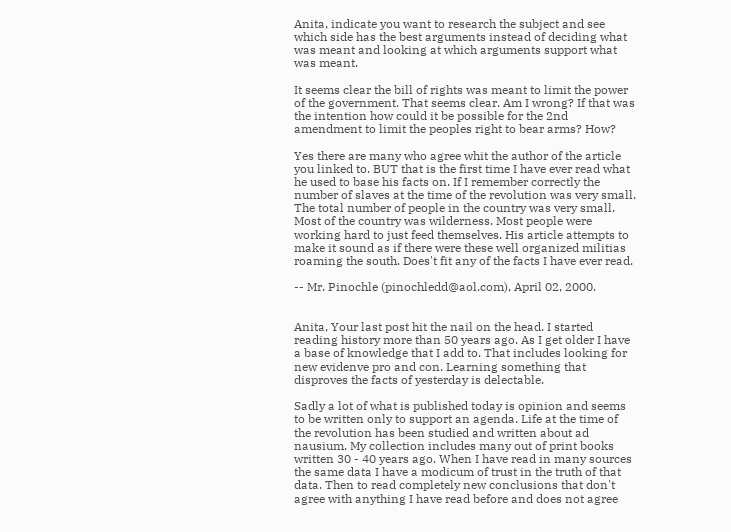Anita, indicate you want to research the subject and see which side has the best arguments instead of deciding what was meant and looking at which arguments support what was meant.

It seems clear the bill of rights was meant to limit the power of the government. That seems clear. Am I wrong? If that was the intention how could it be possible for the 2nd amendment to limit the peoples right to bear arms? How?

Yes there are many who agree whit the author of the article you linked to. BUT that is the first time I have ever read what he used to base his facts on. If I remember correctly the number of slaves at the time of the revolution was very small. The total number of people in the country was very small. Most of the country was wilderness. Most people were working hard to just feed themselves. His article attempts to make it sound as if there were these well organized militias roaming the south. Does't fit any of the facts I have ever read.

-- Mr. Pinochle (pinochledd@aol.com), April 02, 2000.


Anita, Your last post hit the nail on the head. I started reading history more than 50 years ago. As I get older I have a base of knowledge that I add to. That includes looking for new evidenve pro and con. Learning something that disproves the facts of yesterday is delectable.

Sadly a lot of what is published today is opinion and seems to be written only to support an agenda. Life at the time of the revolution has been studied and written about ad nausium. My collection includes many out of print books written 30 - 40 years ago. When I have read in many sources the same data I have a modicum of trust in the truth of that data. Then to read completely new conclusions that don't agree with anything I have read before and does not agree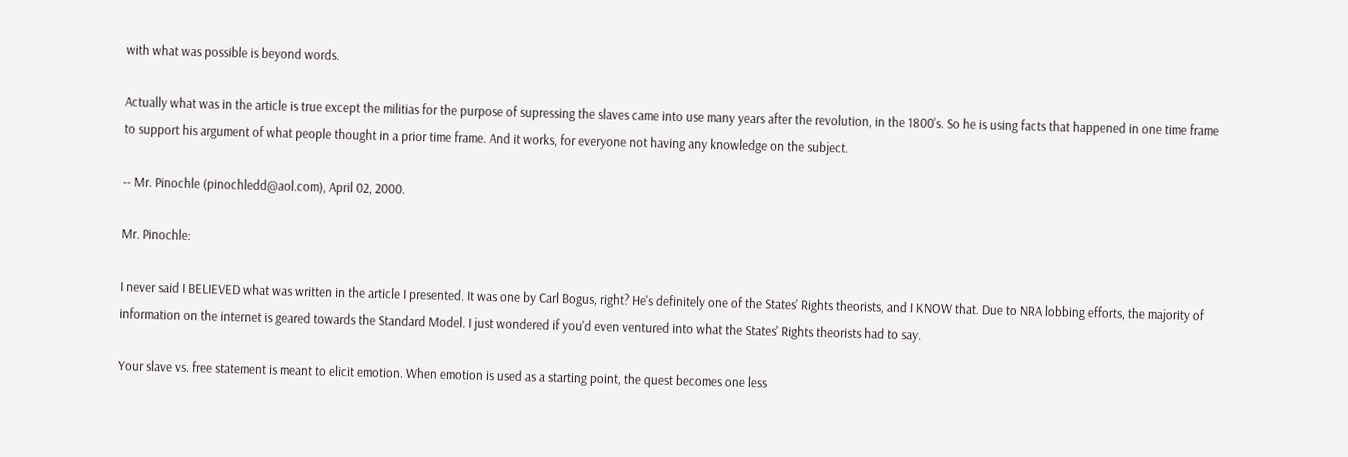with what was possible is beyond words.

Actually what was in the article is true except the militias for the purpose of supressing the slaves came into use many years after the revolution, in the 1800's. So he is using facts that happened in one time frame to support his argument of what people thought in a prior time frame. And it works, for everyone not having any knowledge on the subject.

-- Mr. Pinochle (pinochledd@aol.com), April 02, 2000.

Mr. Pinochle:

I never said I BELIEVED what was written in the article I presented. It was one by Carl Bogus, right? He's definitely one of the States' Rights theorists, and I KNOW that. Due to NRA lobbing efforts, the majority of information on the internet is geared towards the Standard Model. I just wondered if you'd even ventured into what the States' Rights theorists had to say.

Your slave vs. free statement is meant to elicit emotion. When emotion is used as a starting point, the quest becomes one less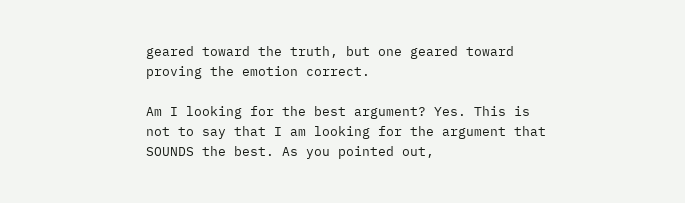geared toward the truth, but one geared toward proving the emotion correct.

Am I looking for the best argument? Yes. This is not to say that I am looking for the argument that SOUNDS the best. As you pointed out,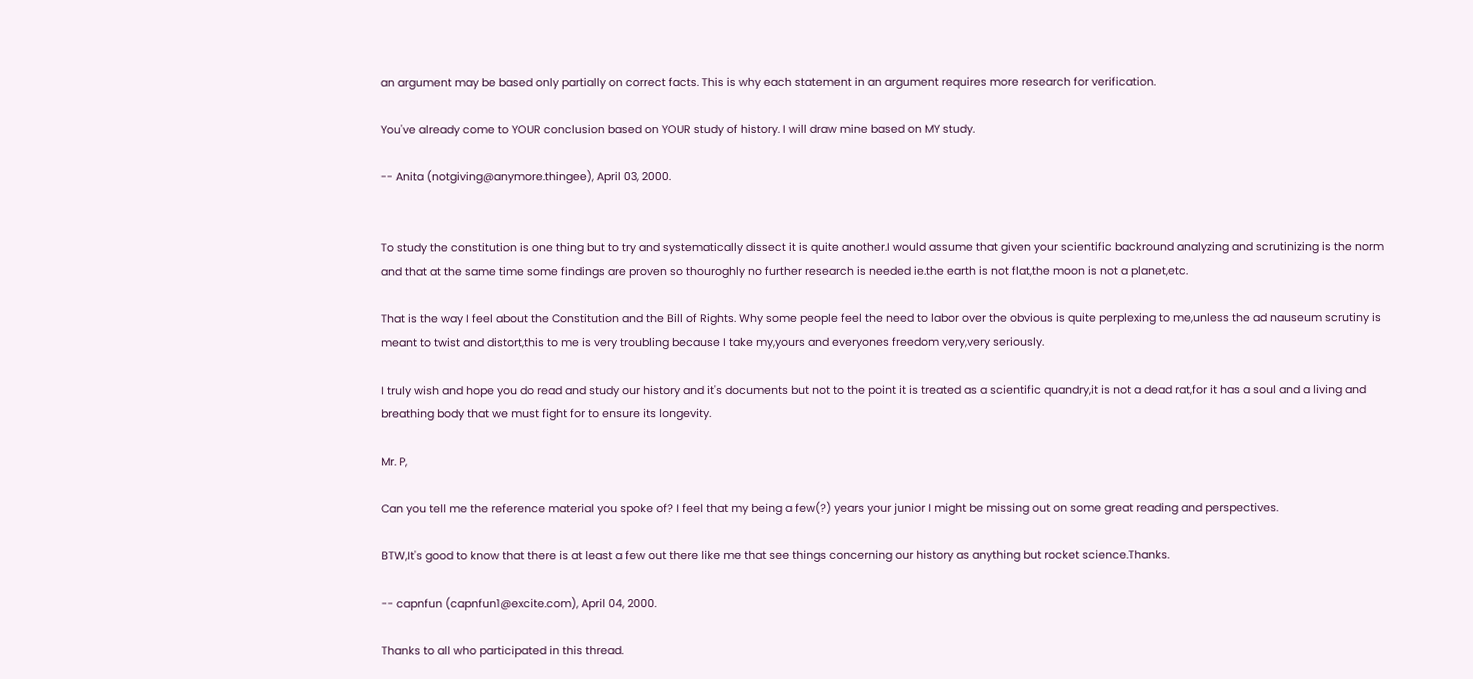an argument may be based only partially on correct facts. This is why each statement in an argument requires more research for verification.

You've already come to YOUR conclusion based on YOUR study of history. I will draw mine based on MY study.

-- Anita (notgiving@anymore.thingee), April 03, 2000.


To study the constitution is one thing but to try and systematically dissect it is quite another.I would assume that given your scientific backround analyzing and scrutinizing is the norm and that at the same time some findings are proven so thouroghly no further research is needed ie.the earth is not flat,the moon is not a planet,etc.

That is the way I feel about the Constitution and the Bill of Rights. Why some people feel the need to labor over the obvious is quite perplexing to me,unless the ad nauseum scrutiny is meant to twist and distort,this to me is very troubling because I take my,yours and everyones freedom very,very seriously.

I truly wish and hope you do read and study our history and it's documents but not to the point it is treated as a scientific quandry,it is not a dead rat,for it has a soul and a living and breathing body that we must fight for to ensure its longevity.

Mr. P,

Can you tell me the reference material you spoke of? I feel that my being a few(?) years your junior I might be missing out on some great reading and perspectives.

BTW,It's good to know that there is at least a few out there like me that see things concerning our history as anything but rocket science.Thanks.

-- capnfun (capnfun1@excite.com), April 04, 2000.

Thanks to all who participated in this thread.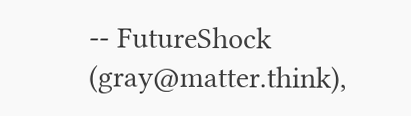-- FutureShock (gray@matter.think),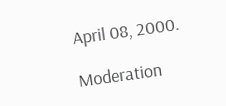April 08, 2000.

Moderation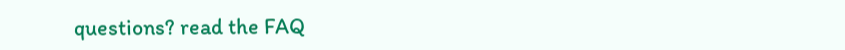questions? read the FAQ